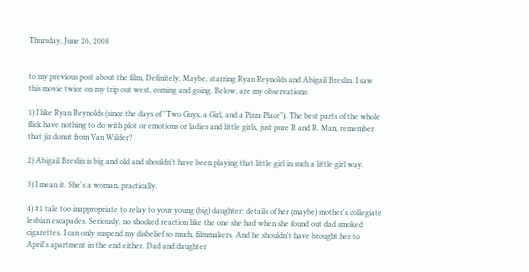Thursday, June 26, 2008


to my previous post about the film, Definitely, Maybe, starring Ryan Reynolds and Abigail Breslin. I saw this movie twice on my trip out west, coming and going. Below, are my observations:

1) I like Ryan Reynolds (since the days of "Two Guys, a Girl, and a Pizza Place"). The best parts of the whole flick have nothing to do with plot or emotions or ladies and little girls, just pure R and R. Man, remember that jiz donut from Van Wilder?

2) Abigail Breslin is big and old and shouldn't have been playing that little girl in such a little girl way.

3) I mean it. She's a woman, practically.

4) #1 tale too inappropriate to relay to your young (big) daughter: details of her (maybe) mother's collegiate lesbian escapades. Seriously, no shocked reaction like the one she had when she found out dad smoked cigarettes. I can only suspend my disbelief so much, filmmakers. And he shouldn't have brought her to April's apartment in the end either. Dad and daughter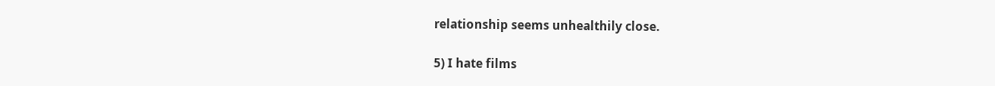relationship seems unhealthily close.

5) I hate films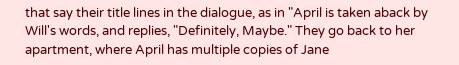that say their title lines in the dialogue, as in "April is taken aback by Will's words, and replies, "Definitely, Maybe." They go back to her apartment, where April has multiple copies of Jane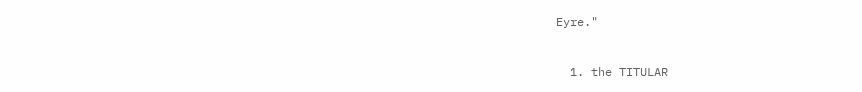Eyre."


  1. the TITULAR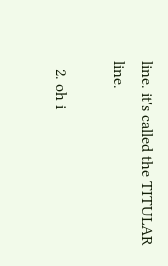line. it's called the TITULAR line.

  2. oh i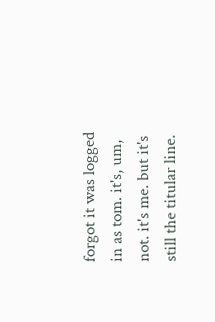forgot it was logged in as tom. it's, um, not. it's me. but it's still the titular line.